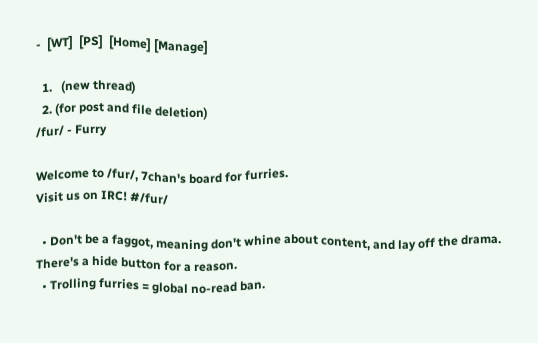-  [WT]  [PS]  [Home] [Manage]

  1.   (new thread)
  2. (for post and file deletion)
/fur/ - Furry

Welcome to /fur/, 7chan's board for furries.
Visit us on IRC! #/fur/

  • Don't be a faggot, meaning don't whine about content, and lay off the drama. There's a hide button for a reason.
  • Trolling furries = global no-read ban.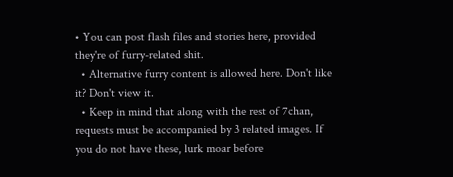• You can post flash files and stories here, provided they're of furry-related shit.
  • Alternative furry content is allowed here. Don't like it? Don't view it.
  • Keep in mind that along with the rest of 7chan, requests must be accompanied by 3 related images. If you do not have these, lurk moar before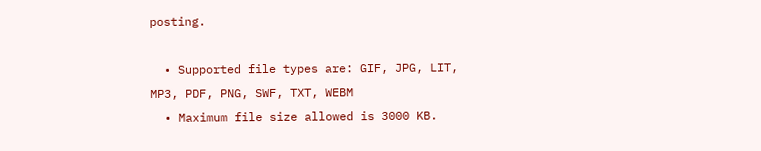posting.

  • Supported file types are: GIF, JPG, LIT, MP3, PDF, PNG, SWF, TXT, WEBM
  • Maximum file size allowed is 3000 KB.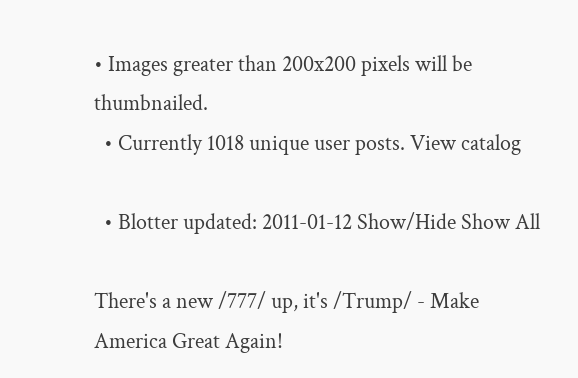• Images greater than 200x200 pixels will be thumbnailed.
  • Currently 1018 unique user posts. View catalog

  • Blotter updated: 2011-01-12 Show/Hide Show All

There's a new /777/ up, it's /Trump/ - Make America Great Again!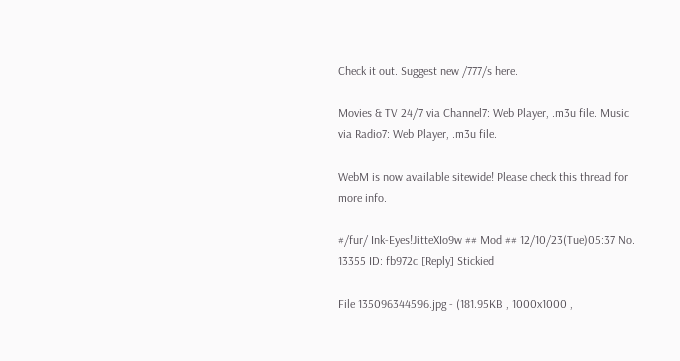Check it out. Suggest new /777/s here.

Movies & TV 24/7 via Channel7: Web Player, .m3u file. Music via Radio7: Web Player, .m3u file.

WebM is now available sitewide! Please check this thread for more info.

#/fur/ Ink-Eyes!JitteXIo9w ## Mod ## 12/10/23(Tue)05:37 No. 13355 ID: fb972c [Reply] Stickied

File 135096344596.jpg - (181.95KB , 1000x1000 ,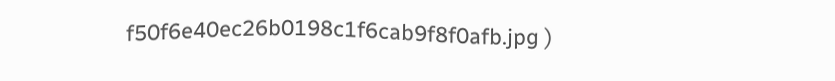f50f6e40ec26b0198c1f6cab9f8f0afb.jpg )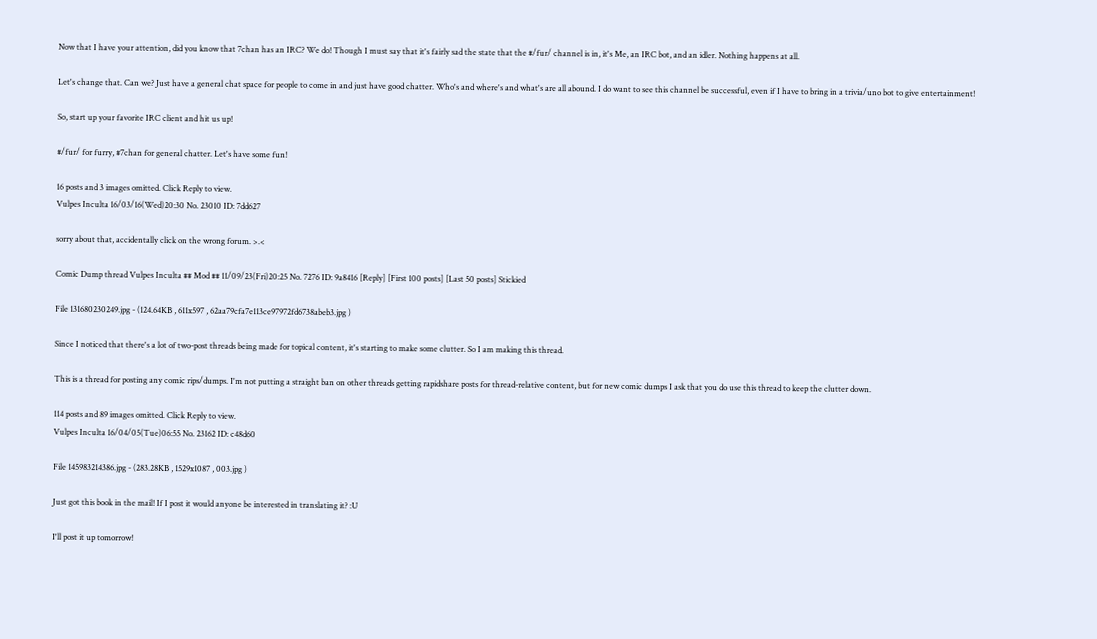Now that I have your attention, did you know that 7chan has an IRC? We do! Though I must say that it's fairly sad the state that the #/fur/ channel is in, it's Me, an IRC bot, and an idler. Nothing happens at all.

Let's change that. Can we? Just have a general chat space for people to come in and just have good chatter. Who's and where's and what's are all abound. I do want to see this channel be successful, even if I have to bring in a trivia/uno bot to give entertainment!

So, start up your favorite IRC client and hit us up!

#/fur/ for furry, #7chan for general chatter. Let's have some fun!

16 posts and 3 images omitted. Click Reply to view.
Vulpes Inculta 16/03/16(Wed)20:30 No. 23010 ID: 7dd627

sorry about that, accidentally click on the wrong forum. >.<

Comic Dump thread Vulpes Inculta ## Mod ## 11/09/23(Fri)20:25 No. 7276 ID: 9a8416 [Reply] [First 100 posts] [Last 50 posts] Stickied

File 131680230249.jpg - (124.64KB , 611x597 , 62aa79cfa7e113ce97972fd6738abeb3.jpg )

Since I noticed that there's a lot of two-post threads being made for topical content, it's starting to make some clutter. So I am making this thread.

This is a thread for posting any comic rips/dumps. I'm not putting a straight ban on other threads getting rapidshare posts for thread-relative content, but for new comic dumps I ask that you do use this thread to keep the clutter down.

114 posts and 89 images omitted. Click Reply to view.
Vulpes Inculta 16/04/05(Tue)06:55 No. 23162 ID: c48d60

File 145983214386.jpg - (283.28KB , 1529x1087 , 003.jpg )

Just got this book in the mail! If I post it would anyone be interested in translating it? :U

I'll post it up tomorrow!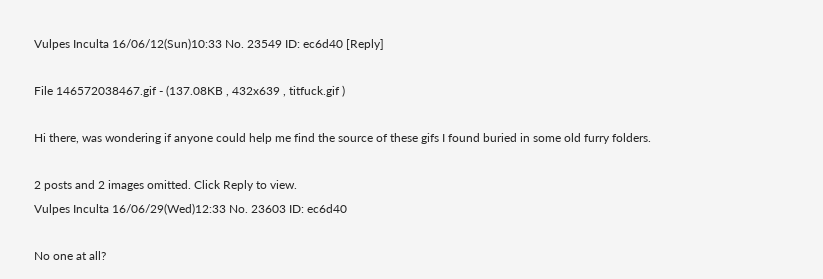Vulpes Inculta 16/06/12(Sun)10:33 No. 23549 ID: ec6d40 [Reply]

File 146572038467.gif - (137.08KB , 432x639 , titfuck.gif )

Hi there, was wondering if anyone could help me find the source of these gifs I found buried in some old furry folders.

2 posts and 2 images omitted. Click Reply to view.
Vulpes Inculta 16/06/29(Wed)12:33 No. 23603 ID: ec6d40

No one at all?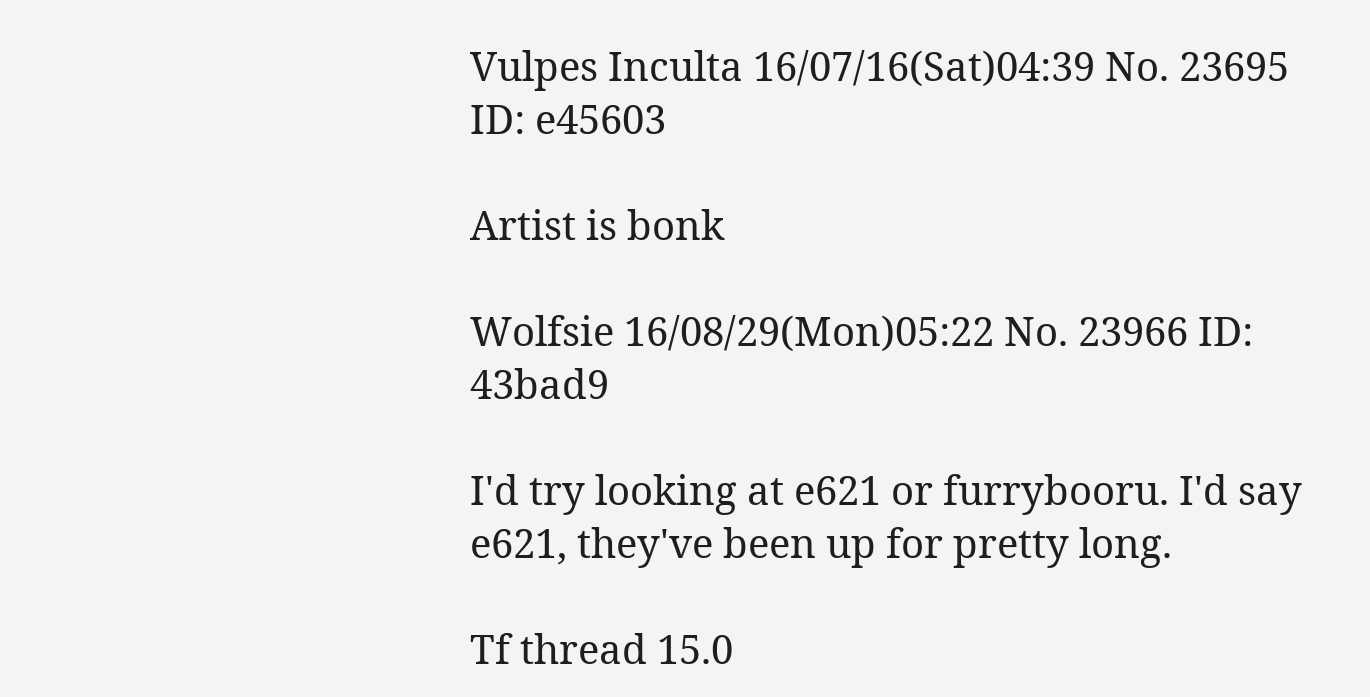Vulpes Inculta 16/07/16(Sat)04:39 No. 23695 ID: e45603

Artist is bonk

Wolfsie 16/08/29(Mon)05:22 No. 23966 ID: 43bad9

I'd try looking at e621 or furrybooru. I'd say e621, they've been up for pretty long.

Tf thread 15.0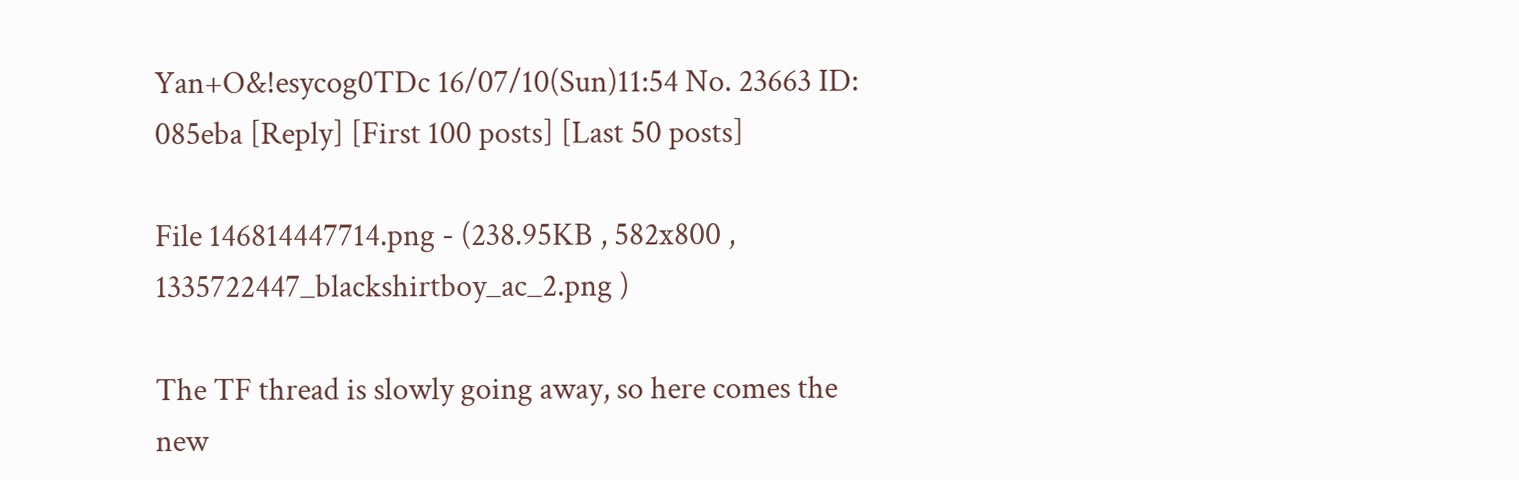Yan+O&!esycog0TDc 16/07/10(Sun)11:54 No. 23663 ID: 085eba [Reply] [First 100 posts] [Last 50 posts]

File 146814447714.png - (238.95KB , 582x800 , 1335722447_blackshirtboy_ac_2.png )

The TF thread is slowly going away, so here comes the new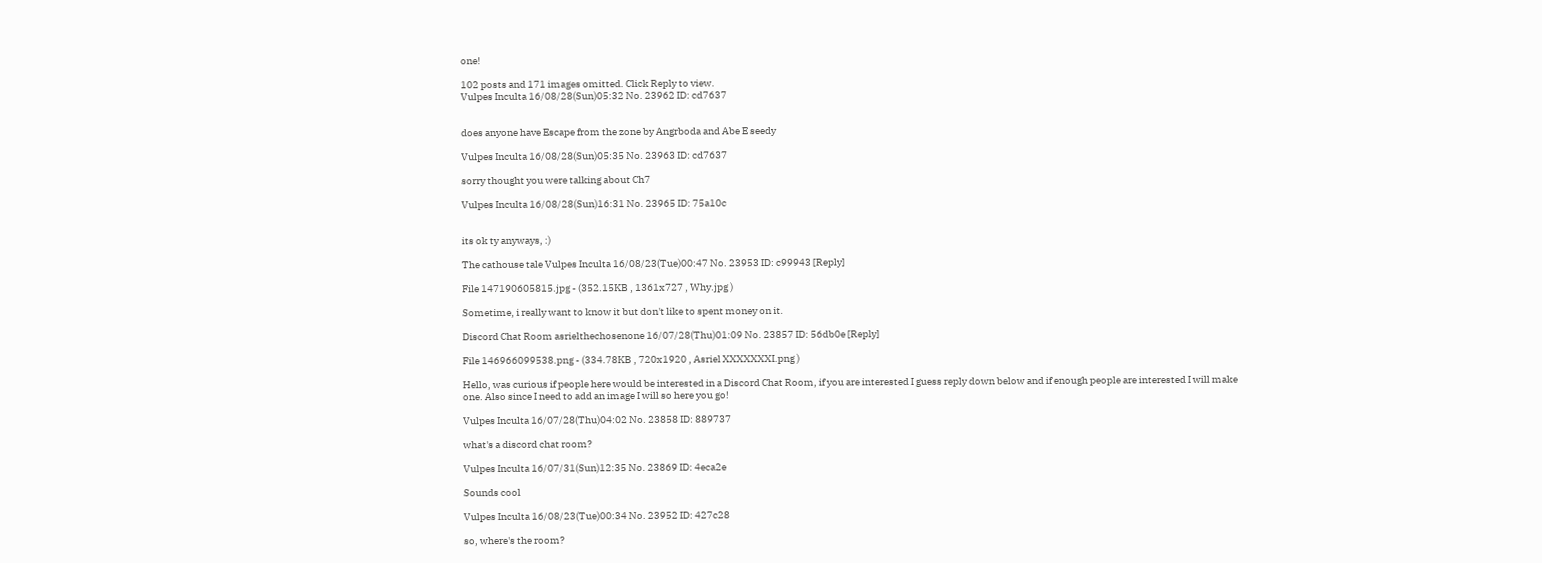one!

102 posts and 171 images omitted. Click Reply to view.
Vulpes Inculta 16/08/28(Sun)05:32 No. 23962 ID: cd7637


does anyone have Escape from the zone by Angrboda and Abe E seedy

Vulpes Inculta 16/08/28(Sun)05:35 No. 23963 ID: cd7637

sorry thought you were talking about Ch7

Vulpes Inculta 16/08/28(Sun)16:31 No. 23965 ID: 75a10c


its ok ty anyways, :)

The cathouse tale Vulpes Inculta 16/08/23(Tue)00:47 No. 23953 ID: c99943 [Reply]

File 147190605815.jpg - (352.15KB , 1361x727 , Why.jpg )

Sometime, i really want to know it but don't like to spent money on it.

Discord Chat Room asrielthechosenone 16/07/28(Thu)01:09 No. 23857 ID: 56db0e [Reply]

File 146966099538.png - (334.78KB , 720x1920 , Asriel XXXXXXXI.png )

Hello, was curious if people here would be interested in a Discord Chat Room, if you are interested I guess reply down below and if enough people are interested I will make one. Also since I need to add an image I will so here you go!

Vulpes Inculta 16/07/28(Thu)04:02 No. 23858 ID: 889737

what's a discord chat room?

Vulpes Inculta 16/07/31(Sun)12:35 No. 23869 ID: 4eca2e

Sounds cool

Vulpes Inculta 16/08/23(Tue)00:34 No. 23952 ID: 427c28

so, where's the room?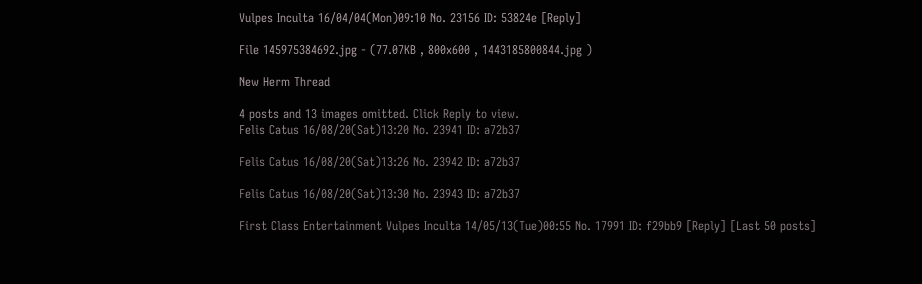Vulpes Inculta 16/04/04(Mon)09:10 No. 23156 ID: 53824e [Reply]

File 145975384692.jpg - (77.07KB , 800x600 , 1443185800844.jpg )

New Herm Thread

4 posts and 13 images omitted. Click Reply to view.
Felis Catus 16/08/20(Sat)13:20 No. 23941 ID: a72b37

Felis Catus 16/08/20(Sat)13:26 No. 23942 ID: a72b37

Felis Catus 16/08/20(Sat)13:30 No. 23943 ID: a72b37

First Class Entertainment Vulpes Inculta 14/05/13(Tue)00:55 No. 17991 ID: f29bb9 [Reply] [Last 50 posts]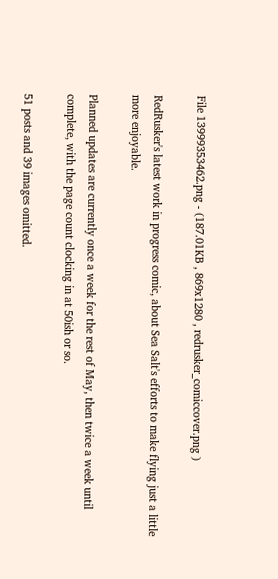File 13999353462.png - (187.01KB , 869x1280 , redrusker_comiccover.png )

RedRusker's latest work in progress comic, about Sea Salt's efforts to make flying just a little more enjoyable.

Planned updates are currently once a week for the rest of May, then twice a week until complete, with the page count clocking in at 50ish or so.

51 posts and 39 images omitted.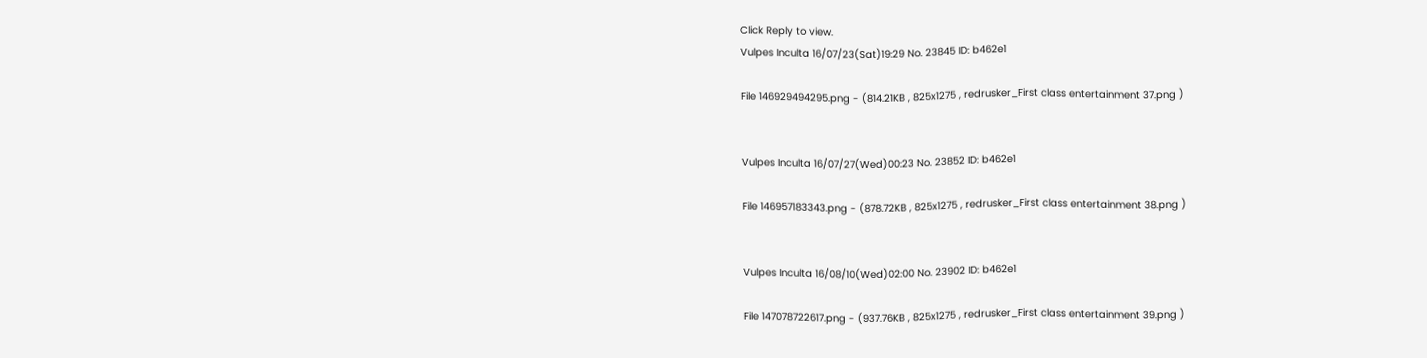Click Reply to view.
Vulpes Inculta 16/07/23(Sat)19:29 No. 23845 ID: b462e1

File 146929494295.png - (814.21KB , 825x1275 , redrusker_First class entertainment 37.png )


Vulpes Inculta 16/07/27(Wed)00:23 No. 23852 ID: b462e1

File 146957183343.png - (878.72KB , 825x1275 , redrusker_First class entertainment 38.png )


Vulpes Inculta 16/08/10(Wed)02:00 No. 23902 ID: b462e1

File 147078722617.png - (937.76KB , 825x1275 , redrusker_First class entertainment 39.png )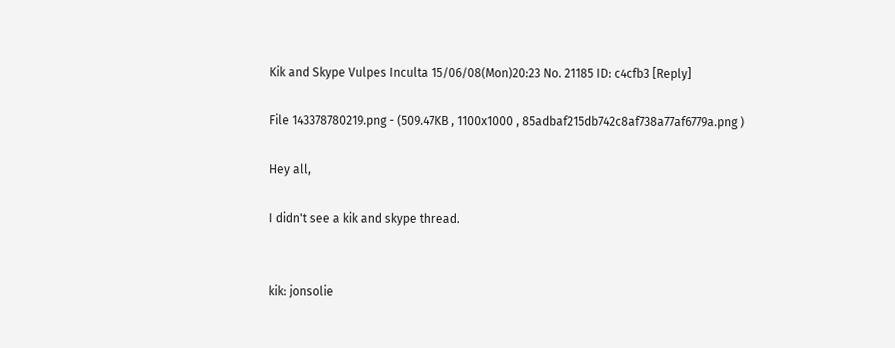Kik and Skype Vulpes Inculta 15/06/08(Mon)20:23 No. 21185 ID: c4cfb3 [Reply]

File 143378780219.png - (509.47KB , 1100x1000 , 85adbaf215db742c8af738a77af6779a.png )

Hey all,

I didn't see a kik and skype thread.


kik: jonsolie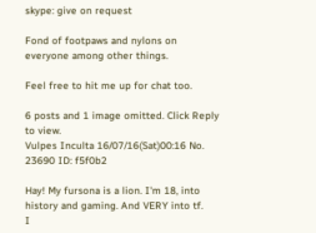skype: give on request

Fond of footpaws and nylons on everyone among other things.

Feel free to hit me up for chat too.

6 posts and 1 image omitted. Click Reply to view.
Vulpes Inculta 16/07/16(Sat)00:16 No. 23690 ID: f5f0b2

Hay! My fursona is a lion. I'm 18, into history and gaming. And VERY into tf.
I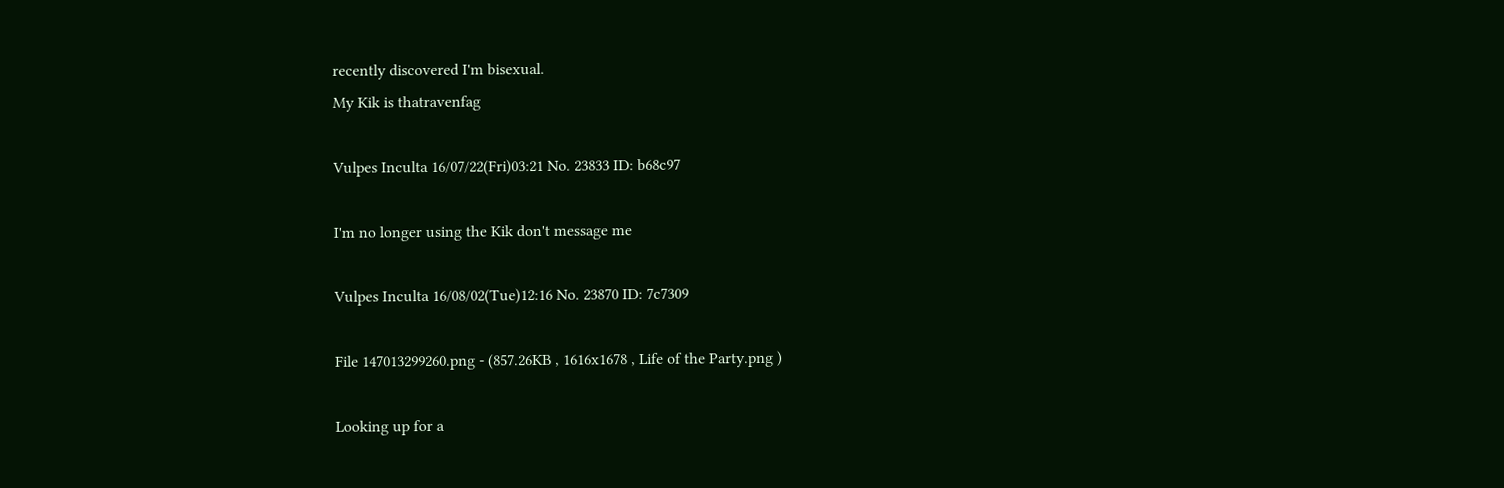recently discovered I'm bisexual.
My Kik is thatravenfag

Vulpes Inculta 16/07/22(Fri)03:21 No. 23833 ID: b68c97

I'm no longer using the Kik don't message me

Vulpes Inculta 16/08/02(Tue)12:16 No. 23870 ID: 7c7309

File 147013299260.png - (857.26KB , 1616x1678 , Life of the Party.png )

Looking up for a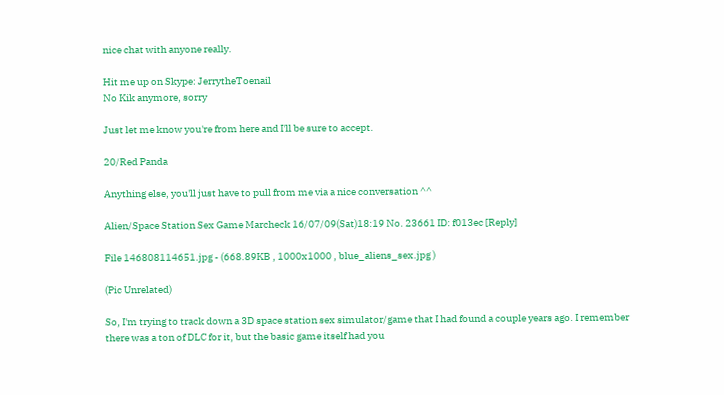nice chat with anyone really.

Hit me up on Skype: JerrytheToenail
No Kik anymore, sorry

Just let me know you're from here and I'll be sure to accept.

20/Red Panda

Anything else, you'll just have to pull from me via a nice conversation ^^

Alien/Space Station Sex Game Marcheck 16/07/09(Sat)18:19 No. 23661 ID: f013ec [Reply]

File 146808114651.jpg - (668.89KB , 1000x1000 , blue_aliens_sex.jpg )

(Pic Unrelated)

So, I'm trying to track down a 3D space station sex simulator/game that I had found a couple years ago. I remember there was a ton of DLC for it, but the basic game itself had you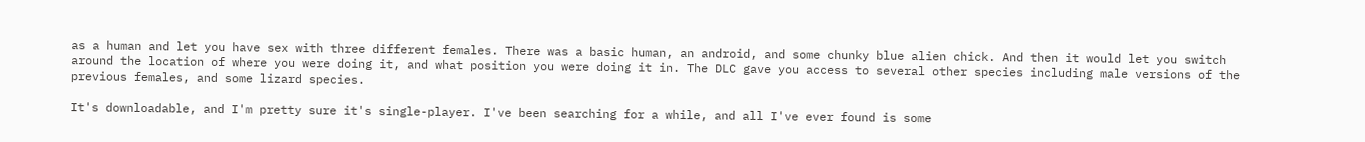as a human and let you have sex with three different females. There was a basic human, an android, and some chunky blue alien chick. And then it would let you switch around the location of where you were doing it, and what position you were doing it in. The DLC gave you access to several other species including male versions of the previous females, and some lizard species.

It's downloadable, and I'm pretty sure it's single-player. I've been searching for a while, and all I've ever found is some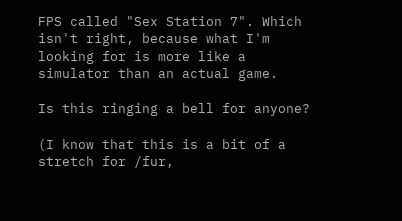FPS called "Sex Station 7". Which isn't right, because what I'm looking for is more like a simulator than an actual game.

Is this ringing a bell for anyone?

(I know that this is a bit of a stretch for /fur,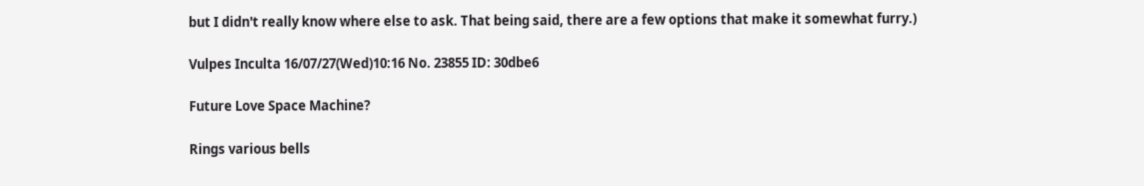but I didn't really know where else to ask. That being said, there are a few options that make it somewhat furry.)

Vulpes Inculta 16/07/27(Wed)10:16 No. 23855 ID: 30dbe6

Future Love Space Machine?

Rings various bells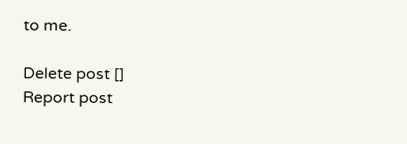to me.

Delete post []
Report post